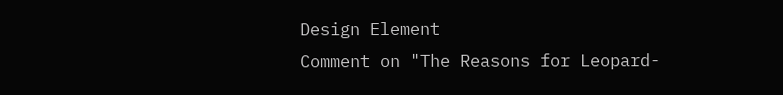Design Element
Comment on "The Reasons for Leopard-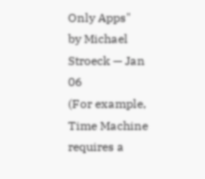Only Apps"
by Michael Stroeck — Jan 06
(For example, Time Machine requires a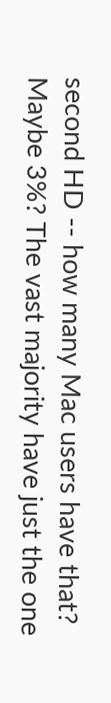second HD -- how many Mac users have that? Maybe 3%? The vast majority have just the one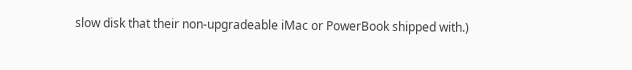slow disk that their non-upgradeable iMac or PowerBook shipped with.)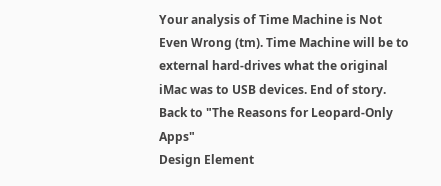Your analysis of Time Machine is Not Even Wrong (tm). Time Machine will be to external hard-drives what the original iMac was to USB devices. End of story.
Back to "The Reasons for Leopard-Only Apps"
Design Element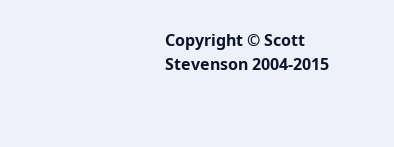Copyright © Scott Stevenson 2004-2015